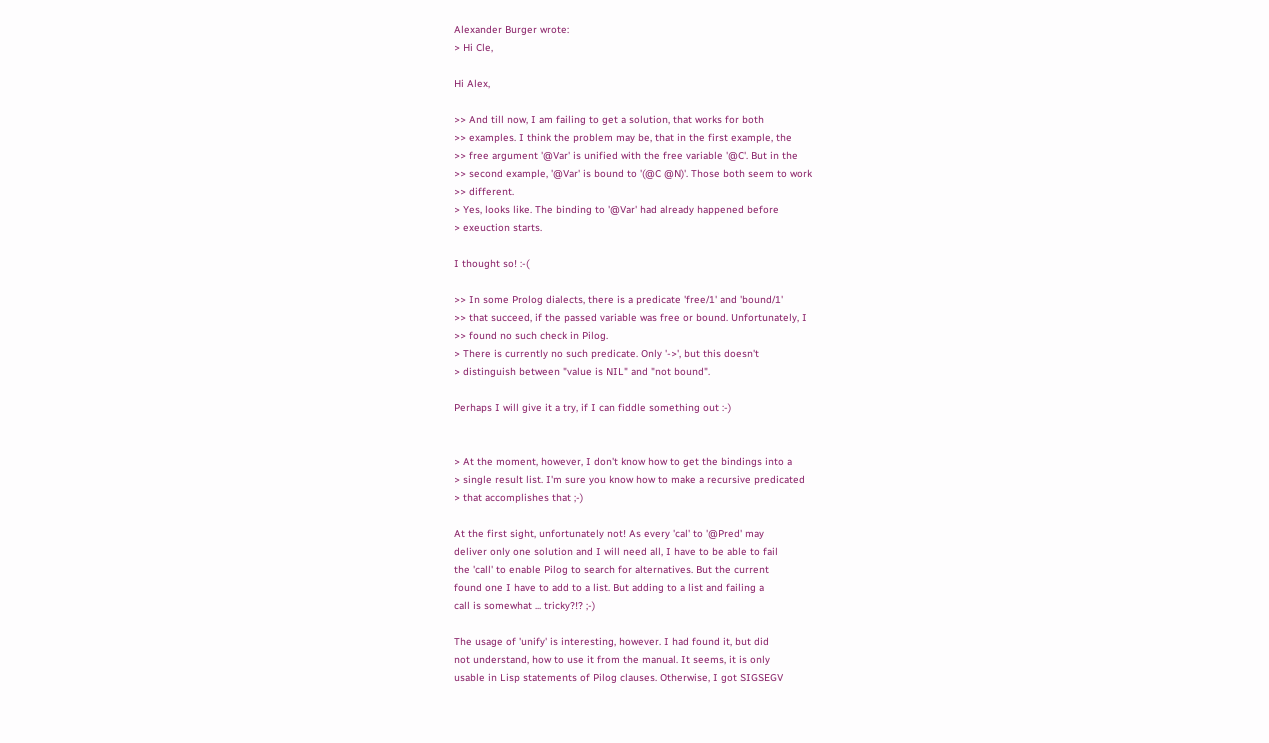Alexander Burger wrote:
> Hi Cle,

Hi Alex,

>> And till now, I am failing to get a solution, that works for both
>> examples. I think the problem may be, that in the first example, the
>> free argument '@Var' is unified with the free variable '@C'. But in the
>> second example, '@Var' is bound to '(@C @N)'. Those both seem to work
>> different.
> Yes, looks like. The binding to '@Var' had already happened before
> exeuction starts.

I thought so! :-(

>> In some Prolog dialects, there is a predicate 'free/1' and 'bound/1'
>> that succeed, if the passed variable was free or bound. Unfortunately, I
>> found no such check in Pilog.
> There is currently no such predicate. Only '->', but this doesn't
> distinguish between "value is NIL" and "not bound".

Perhaps I will give it a try, if I can fiddle something out :-)


> At the moment, however, I don't know how to get the bindings into a
> single result list. I'm sure you know how to make a recursive predicated
> that accomplishes that ;-)

At the first sight, unfortunately not! As every 'cal' to '@Pred' may
deliver only one solution and I will need all, I have to be able to fail
the 'call' to enable Pilog to search for alternatives. But the current
found one I have to add to a list. But adding to a list and failing a
call is somewhat ... tricky?!? ;-)

The usage of 'unify' is interesting, however. I had found it, but did
not understand, how to use it from the manual. It seems, it is only
usable in Lisp statements of Pilog clauses. Otherwise, I got SIGSEGV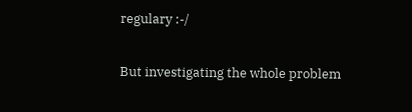regulary :-/

But investigating the whole problem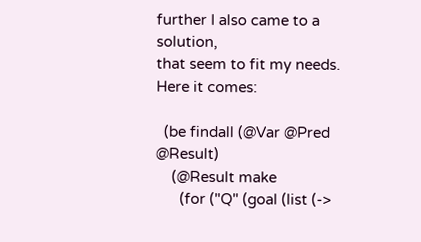further I also came to a solution,
that seem to fit my needs. Here it comes:

  (be findall (@Var @Pred @Result)
    (@Result make
      (for ("Q" (goal (list (->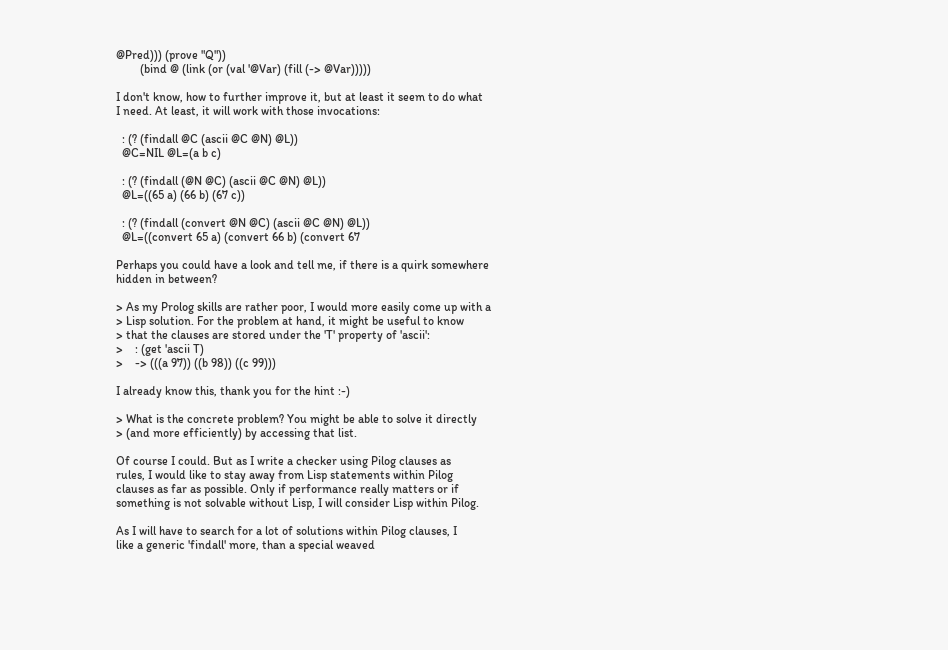@Pred))) (prove "Q"))
        (bind @ (link (or (val '@Var) (fill (-> @Var)))))

I don't know, how to further improve it, but at least it seem to do what
I need. At least, it will work with those invocations:

  : (? (findall @C (ascii @C @N) @L))
  @C=NIL @L=(a b c)

  : (? (findall (@N @C) (ascii @C @N) @L))
  @L=((65 a) (66 b) (67 c))

  : (? (findall (convert @N @C) (ascii @C @N) @L))
  @L=((convert 65 a) (convert 66 b) (convert 67

Perhaps you could have a look and tell me, if there is a quirk somewhere
hidden in between?

> As my Prolog skills are rather poor, I would more easily come up with a
> Lisp solution. For the problem at hand, it might be useful to know
> that the clauses are stored under the 'T' property of 'ascii':
>    : (get 'ascii T)
>    -> (((a 97)) ((b 98)) ((c 99)))

I already know this, thank you for the hint :-)

> What is the concrete problem? You might be able to solve it directly
> (and more efficiently) by accessing that list.

Of course I could. But as I write a checker using Pilog clauses as
rules, I would like to stay away from Lisp statements within Pilog
clauses as far as possible. Only if performance really matters or if
something is not solvable without Lisp, I will consider Lisp within Pilog.

As I will have to search for a lot of solutions within Pilog clauses, I
like a generic 'findall' more, than a special weaved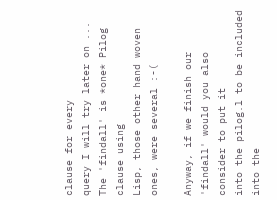clause for every
query I will try later on ... The 'findall' is *one* Pilog clause using
Lisp, those other hand woven ones, were several :-(

Anyway, if we finish our 'findall' would you also consider to put it
into the pilog.l to be included into the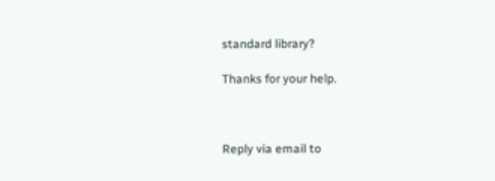standard library?

Thanks for your help.



Reply via email to